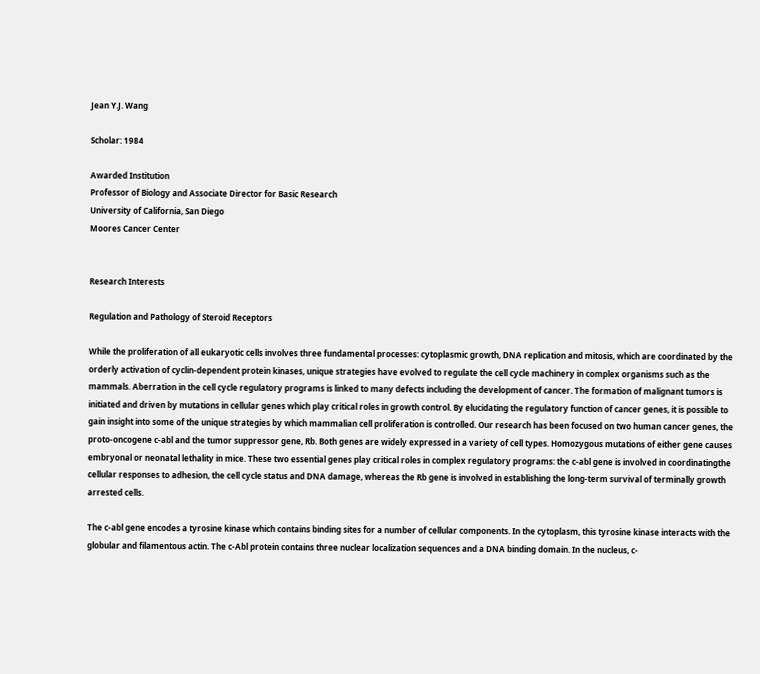Jean Y.J. Wang

Scholar: 1984

Awarded Institution
Professor of Biology and Associate Director for Basic Research
University of California, San Diego
Moores Cancer Center


Research Interests

Regulation and Pathology of Steroid Receptors

While the proliferation of all eukaryotic cells involves three fundamental processes: cytoplasmic growth, DNA replication and mitosis, which are coordinated by the orderly activation of cyclin-dependent protein kinases, unique strategies have evolved to regulate the cell cycle machinery in complex organisms such as the mammals. Aberration in the cell cycle regulatory programs is linked to many defects including the development of cancer. The formation of malignant tumors is initiated and driven by mutations in cellular genes which play critical roles in growth control. By elucidating the regulatory function of cancer genes, it is possible to gain insight into some of the unique strategies by which mammalian cell proliferation is controlled. Our research has been focused on two human cancer genes, the proto-oncogene c-abl and the tumor suppressor gene, Rb. Both genes are widely expressed in a variety of cell types. Homozygous mutations of either gene causes embryonal or neonatal lethality in mice. These two essential genes play critical roles in complex regulatory programs: the c-abl gene is involved in coordinatingthe cellular responses to adhesion, the cell cycle status and DNA damage, whereas the Rb gene is involved in establishing the long-term survival of terminally growth arrested cells.

The c-abl gene encodes a tyrosine kinase which contains binding sites for a number of cellular components. In the cytoplasm, this tyrosine kinase interacts with the globular and filamentous actin. The c-Abl protein contains three nuclear localization sequences and a DNA binding domain. In the nucleus, c-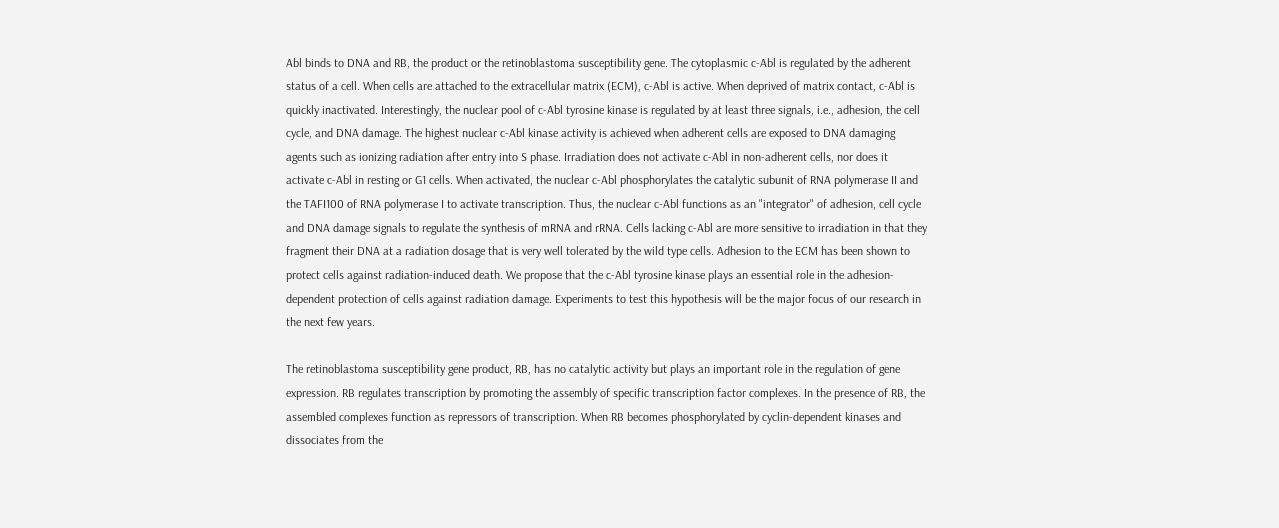Abl binds to DNA and RB, the product or the retinoblastoma susceptibility gene. The cytoplasmic c-Abl is regulated by the adherent status of a cell. When cells are attached to the extracellular matrix (ECM), c-Abl is active. When deprived of matrix contact, c-Abl is quickly inactivated. Interestingly, the nuclear pool of c-Abl tyrosine kinase is regulated by at least three signals, i.e., adhesion, the cell cycle, and DNA damage. The highest nuclear c-Abl kinase activity is achieved when adherent cells are exposed to DNA damaging agents such as ionizing radiation after entry into S phase. Irradiation does not activate c-Abl in non-adherent cells, nor does it activate c-Abl in resting or G1 cells. When activated, the nuclear c-Abl phosphorylates the catalytic subunit of RNA polymerase II and the TAFI100 of RNA polymerase I to activate transcription. Thus, the nuclear c-Abl functions as an "integrator" of adhesion, cell cycle and DNA damage signals to regulate the synthesis of mRNA and rRNA. Cells lacking c-Abl are more sensitive to irradiation in that they fragment their DNA at a radiation dosage that is very well tolerated by the wild type cells. Adhesion to the ECM has been shown to protect cells against radiation-induced death. We propose that the c-Abl tyrosine kinase plays an essential role in the adhesion-dependent protection of cells against radiation damage. Experiments to test this hypothesis will be the major focus of our research in the next few years.

The retinoblastoma susceptibility gene product, RB, has no catalytic activity but plays an important role in the regulation of gene expression. RB regulates transcription by promoting the assembly of specific transcription factor complexes. In the presence of RB, the assembled complexes function as repressors of transcription. When RB becomes phosphorylated by cyclin-dependent kinases and dissociates from the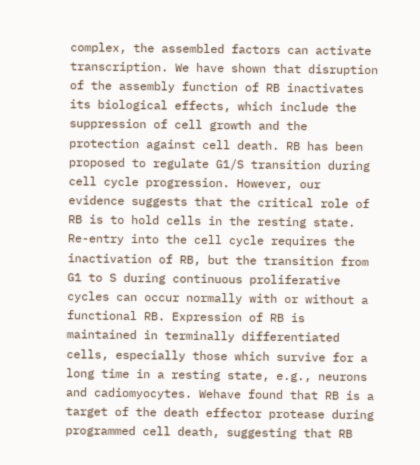complex, the assembled factors can activate transcription. We have shown that disruption of the assembly function of RB inactivates its biological effects, which include the suppression of cell growth and the protection against cell death. RB has been proposed to regulate G1/S transition during cell cycle progression. However, our evidence suggests that the critical role of RB is to hold cells in the resting state. Re-entry into the cell cycle requires the inactivation of RB, but the transition from G1 to S during continuous proliferative cycles can occur normally with or without a functional RB. Expression of RB is maintained in terminally differentiated cells, especially those which survive for a long time in a resting state, e.g., neurons and cadiomyocytes. Wehave found that RB is a target of the death effector protease during programmed cell death, suggesting that RB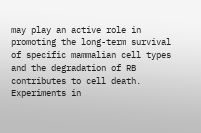may play an active role in promoting the long-term survival of specific mammalian cell types and the degradation of RB contributes to cell death. Experiments in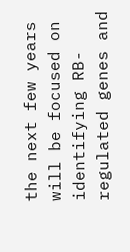the next few years will be focused on identifying RB-regulated genes and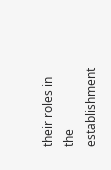their roles in the establishment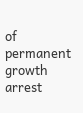of permanent growth arrest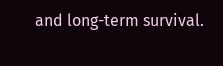and long-term survival.